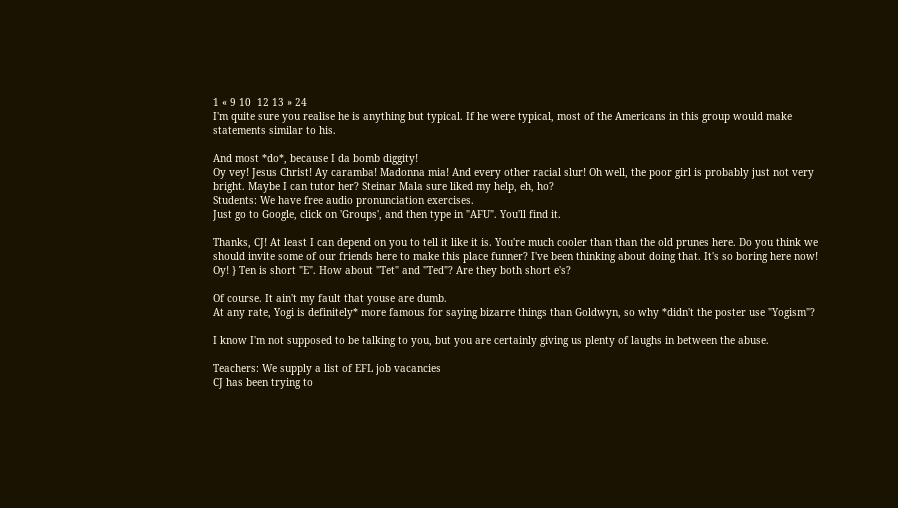1 « 9 10  12 13 » 24
I'm quite sure you realise he is anything but typical. If he were typical, most of the Americans in this group would make statements similar to his.

And most *do*, because I da bomb diggity!
Oy vey! Jesus Christ! Ay caramba! Madonna mia! And every other racial slur! Oh well, the poor girl is probably just not very bright. Maybe I can tutor her? Steinar Mala sure liked my help, eh, ho?
Students: We have free audio pronunciation exercises.
Just go to Google, click on 'Groups', and then type in "AFU". You'll find it.

Thanks, CJ! At least I can depend on you to tell it like it is. You're much cooler than than the old prunes here. Do you think we should invite some of our friends here to make this place funner? I've been thinking about doing that. It's so boring here now!
Oy! } Ten is short "E". How about "Tet" and "Ted"? Are they both short e's?

Of course. It ain't my fault that youse are dumb.
At any rate, Yogi is definitely* more famous for saying bizarre things than Goldwyn, so why *didn't the poster use "Yogism"?

I know I'm not supposed to be talking to you, but you are certainly giving us plenty of laughs in between the abuse.

Teachers: We supply a list of EFL job vacancies
CJ has been trying to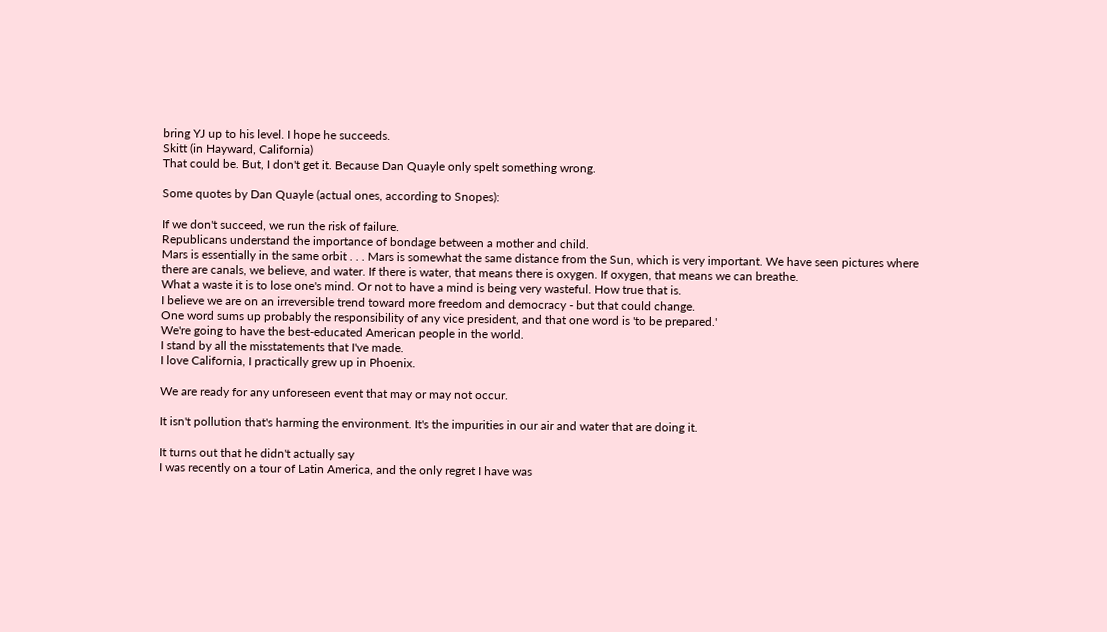bring YJ up to his level. I hope he succeeds.
Skitt (in Hayward, California)
That could be. But, I don't get it. Because Dan Quayle only spelt something wrong.

Some quotes by Dan Quayle (actual ones, according to Snopes):

If we don't succeed, we run the risk of failure.
Republicans understand the importance of bondage between a mother and child.
Mars is essentially in the same orbit . . . Mars is somewhat the same distance from the Sun, which is very important. We have seen pictures where there are canals, we believe, and water. If there is water, that means there is oxygen. If oxygen, that means we can breathe.
What a waste it is to lose one's mind. Or not to have a mind is being very wasteful. How true that is.
I believe we are on an irreversible trend toward more freedom and democracy - but that could change.
One word sums up probably the responsibility of any vice president, and that one word is 'to be prepared.'
We're going to have the best-educated American people in the world.
I stand by all the misstatements that I've made.
I love California, I practically grew up in Phoenix.

We are ready for any unforeseen event that may or may not occur.

It isn't pollution that's harming the environment. It's the impurities in our air and water that are doing it.

It turns out that he didn't actually say
I was recently on a tour of Latin America, and the only regret I have was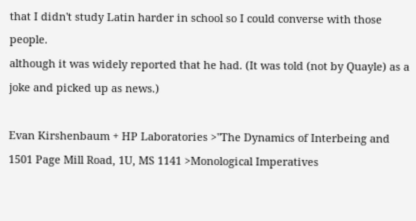that I didn't study Latin harder in school so I could converse with those people.
although it was widely reported that he had. (It was told (not by Quayle) as a joke and picked up as news.)

Evan Kirshenbaum + HP Laboratories >"The Dynamics of Interbeing and
1501 Page Mill Road, 1U, MS 1141 >Monological Imperatives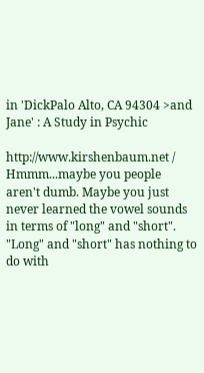in 'DickPalo Alto, CA 94304 >and Jane' : A Study in Psychic

http://www.kirshenbaum.net /
Hmmm...maybe you people aren't dumb. Maybe you just never learned the vowel sounds in terms of "long" and "short". "Long" and "short" has nothing to do with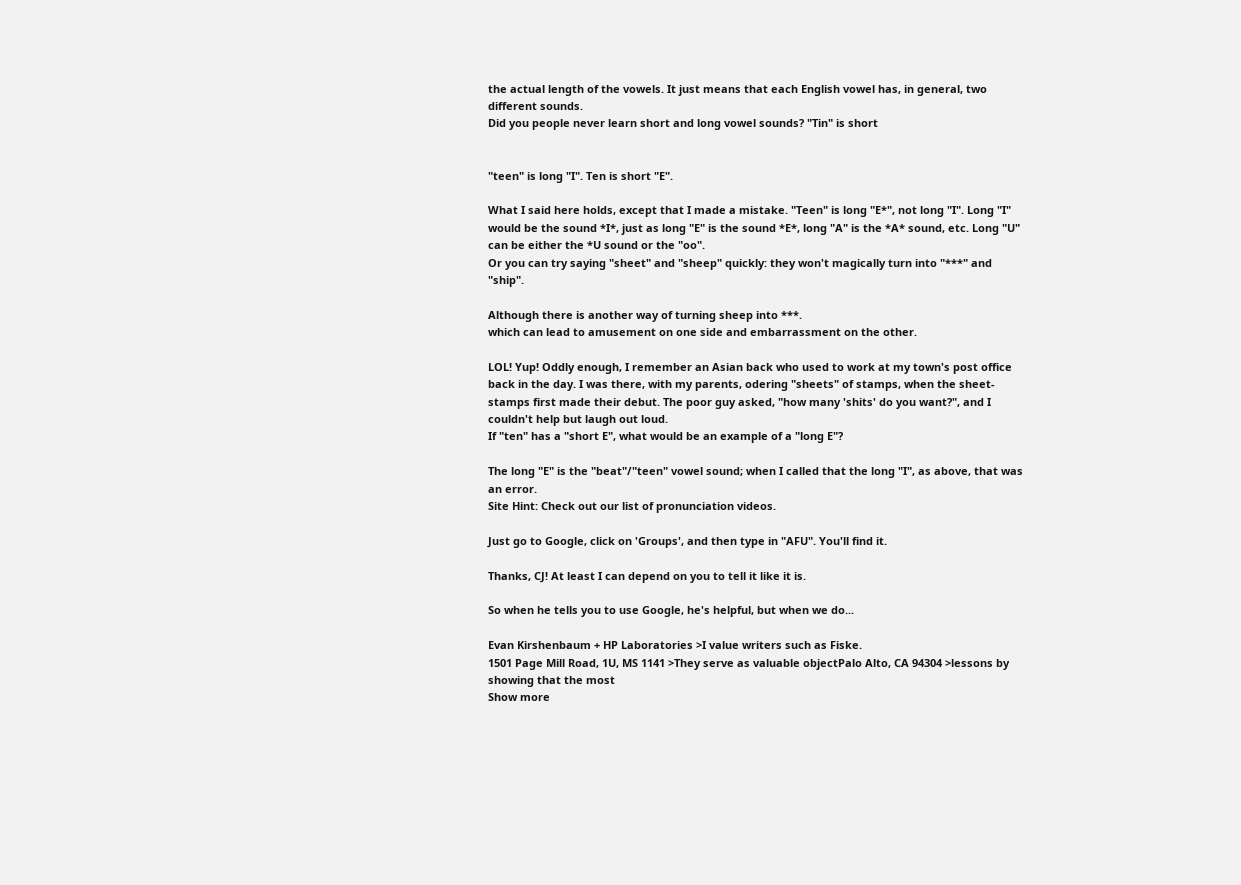the actual length of the vowels. It just means that each English vowel has, in general, two different sounds.
Did you people never learn short and long vowel sounds? "Tin" is short


"teen" is long "I". Ten is short "E".

What I said here holds, except that I made a mistake. "Teen" is long "E*", not long "I". Long "I" would be the sound *I*, just as long "E" is the sound *E*, long "A" is the *A* sound, etc. Long "U" can be either the *U sound or the "oo".
Or you can try saying "sheet" and "sheep" quickly: they won't magically turn into "***" and "ship".

Although there is another way of turning sheep into ***.
which can lead to amusement on one side and embarrassment on the other.

LOL! Yup! Oddly enough, I remember an Asian back who used to work at my town's post office back in the day. I was there, with my parents, odering "sheets" of stamps, when the sheet-stamps first made their debut. The poor guy asked, "how many 'shits' do you want?", and I couldn't help but laugh out loud.
If "ten" has a "short E", what would be an example of a "long E"?

The long "E" is the "beat"/"teen" vowel sound; when I called that the long "I", as above, that was an error.
Site Hint: Check out our list of pronunciation videos.

Just go to Google, click on 'Groups', and then type in "AFU". You'll find it.

Thanks, CJ! At least I can depend on you to tell it like it is.

So when he tells you to use Google, he's helpful, but when we do...

Evan Kirshenbaum + HP Laboratories >I value writers such as Fiske.
1501 Page Mill Road, 1U, MS 1141 >They serve as valuable objectPalo Alto, CA 94304 >lessons by showing that the most
Show more